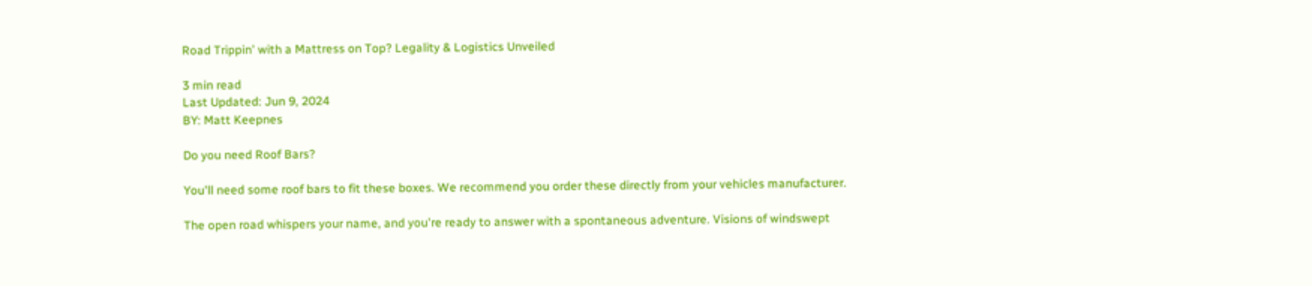Road Trippin' with a Mattress on Top? Legality & Logistics Unveiled

3 min read
Last Updated: Jun 9, 2024
BY: Matt Keepnes

Do you need Roof Bars?

You'll need some roof bars to fit these boxes. We recommend you order these directly from your vehicles manufacturer.

The open road whispers your name, and you're ready to answer with a spontaneous adventure. Visions of windswept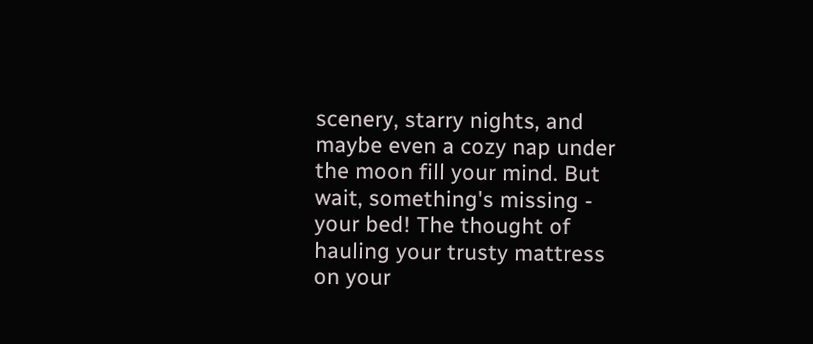scenery, starry nights, and maybe even a cozy nap under the moon fill your mind. But wait, something's missing - your bed! The thought of hauling your trusty mattress on your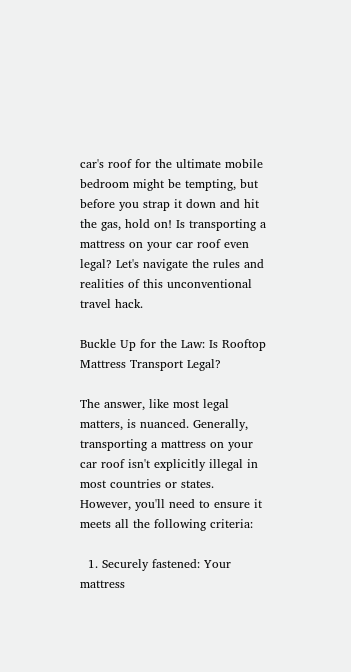car's roof for the ultimate mobile bedroom might be tempting, but before you strap it down and hit the gas, hold on! Is transporting a mattress on your car roof even legal? Let's navigate the rules and realities of this unconventional travel hack.

Buckle Up for the Law: Is Rooftop Mattress Transport Legal?

The answer, like most legal matters, is nuanced. Generally, transporting a mattress on your car roof isn't explicitly illegal in most countries or states. However, you'll need to ensure it meets all the following criteria:

  1. Securely fastened: Your mattress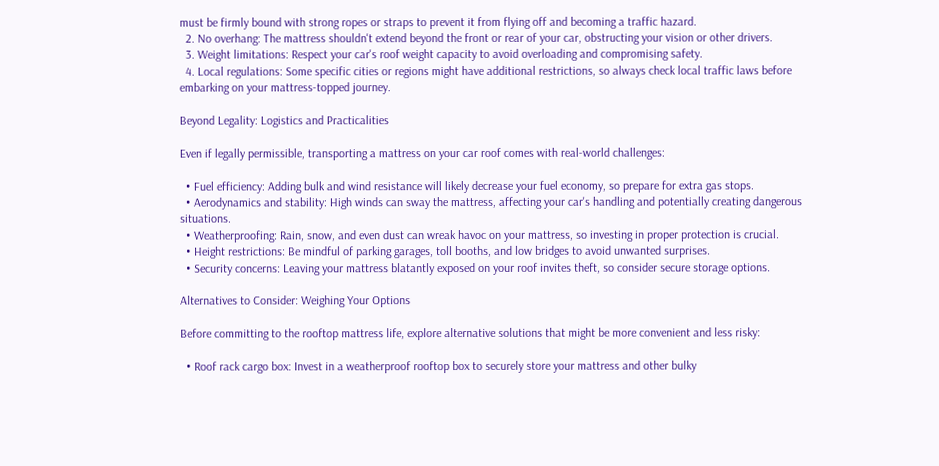must be firmly bound with strong ropes or straps to prevent it from flying off and becoming a traffic hazard.
  2. No overhang: The mattress shouldn't extend beyond the front or rear of your car, obstructing your vision or other drivers.
  3. Weight limitations: Respect your car's roof weight capacity to avoid overloading and compromising safety.
  4. Local regulations: Some specific cities or regions might have additional restrictions, so always check local traffic laws before embarking on your mattress-topped journey.

Beyond Legality: Logistics and Practicalities

Even if legally permissible, transporting a mattress on your car roof comes with real-world challenges:

  • Fuel efficiency: Adding bulk and wind resistance will likely decrease your fuel economy, so prepare for extra gas stops.
  • Aerodynamics and stability: High winds can sway the mattress, affecting your car's handling and potentially creating dangerous situations.
  • Weatherproofing: Rain, snow, and even dust can wreak havoc on your mattress, so investing in proper protection is crucial.
  • Height restrictions: Be mindful of parking garages, toll booths, and low bridges to avoid unwanted surprises.
  • Security concerns: Leaving your mattress blatantly exposed on your roof invites theft, so consider secure storage options.

Alternatives to Consider: Weighing Your Options

Before committing to the rooftop mattress life, explore alternative solutions that might be more convenient and less risky:

  • Roof rack cargo box: Invest in a weatherproof rooftop box to securely store your mattress and other bulky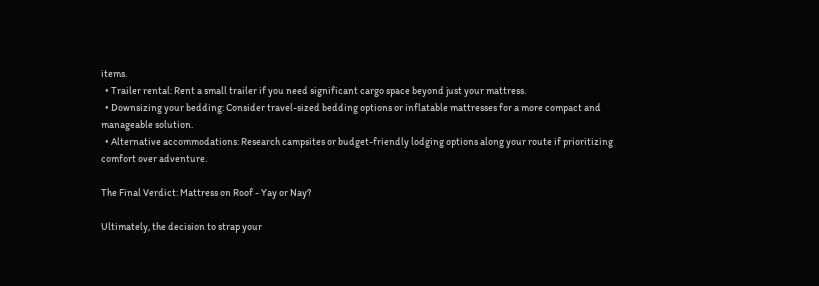items.
  • Trailer rental: Rent a small trailer if you need significant cargo space beyond just your mattress.
  • Downsizing your bedding: Consider travel-sized bedding options or inflatable mattresses for a more compact and manageable solution.
  • Alternative accommodations: Research campsites or budget-friendly lodging options along your route if prioritizing comfort over adventure.

The Final Verdict: Mattress on Roof - Yay or Nay?

Ultimately, the decision to strap your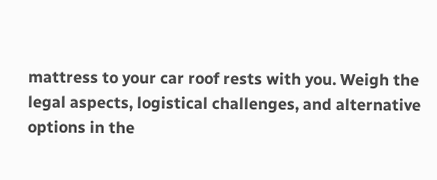mattress to your car roof rests with you. Weigh the legal aspects, logistical challenges, and alternative options in the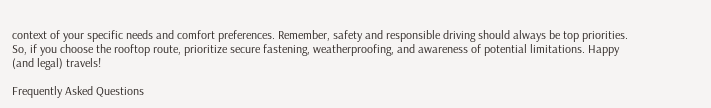context of your specific needs and comfort preferences. Remember, safety and responsible driving should always be top priorities. So, if you choose the rooftop route, prioritize secure fastening, weatherproofing, and awareness of potential limitations. Happy (and legal) travels!

Frequently Asked Questions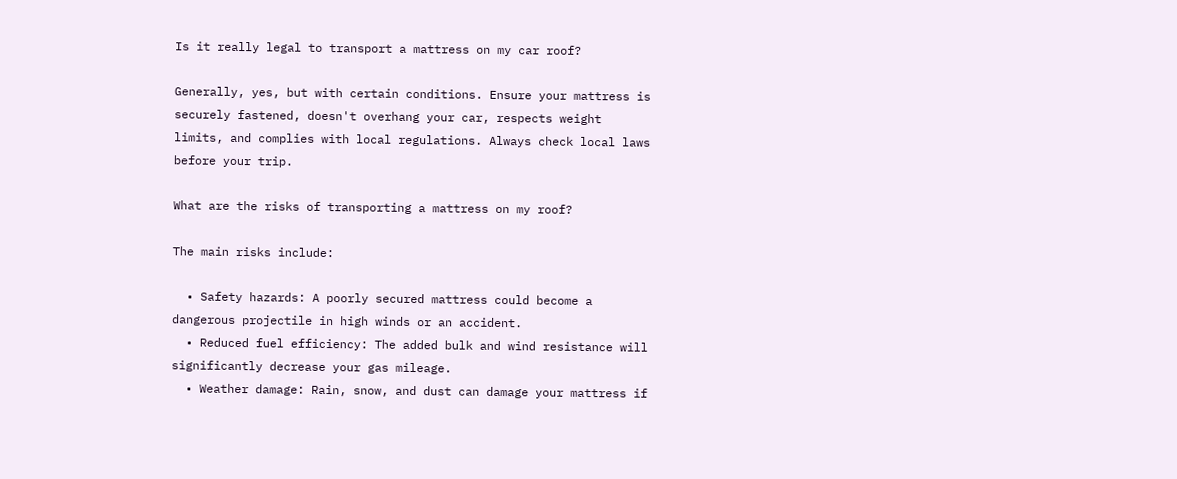Is it really legal to transport a mattress on my car roof?

Generally, yes, but with certain conditions. Ensure your mattress is securely fastened, doesn't overhang your car, respects weight limits, and complies with local regulations. Always check local laws before your trip.

What are the risks of transporting a mattress on my roof?

The main risks include:

  • Safety hazards: A poorly secured mattress could become a dangerous projectile in high winds or an accident.
  • Reduced fuel efficiency: The added bulk and wind resistance will significantly decrease your gas mileage.
  • Weather damage: Rain, snow, and dust can damage your mattress if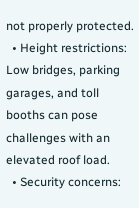not properly protected.
  • Height restrictions: Low bridges, parking garages, and toll booths can pose challenges with an elevated roof load.
  • Security concerns: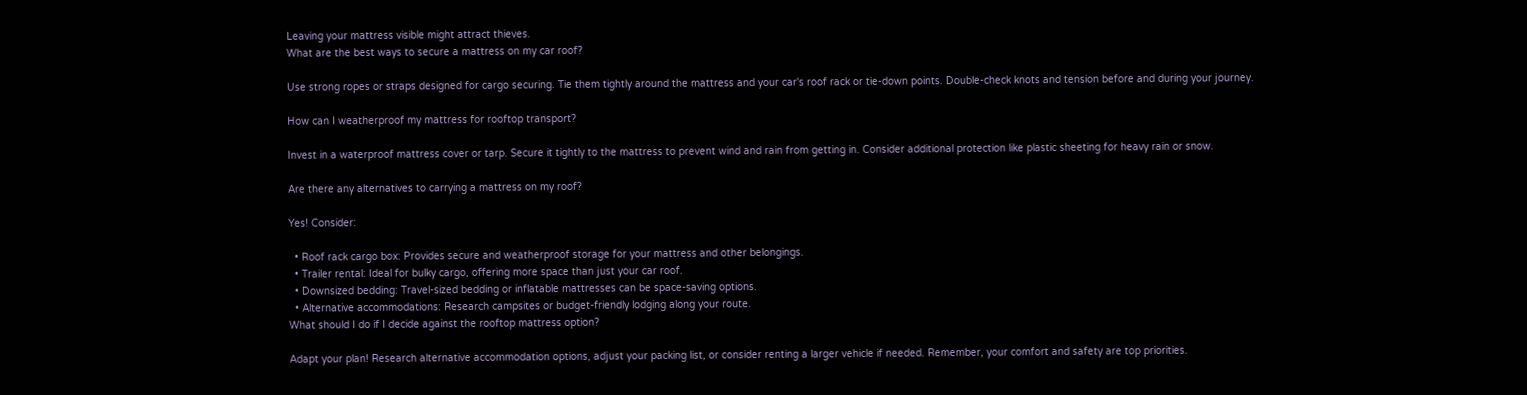Leaving your mattress visible might attract thieves.
What are the best ways to secure a mattress on my car roof?

Use strong ropes or straps designed for cargo securing. Tie them tightly around the mattress and your car's roof rack or tie-down points. Double-check knots and tension before and during your journey.

How can I weatherproof my mattress for rooftop transport?

Invest in a waterproof mattress cover or tarp. Secure it tightly to the mattress to prevent wind and rain from getting in. Consider additional protection like plastic sheeting for heavy rain or snow.

Are there any alternatives to carrying a mattress on my roof?

Yes! Consider:

  • Roof rack cargo box: Provides secure and weatherproof storage for your mattress and other belongings.
  • Trailer rental: Ideal for bulky cargo, offering more space than just your car roof.
  • Downsized bedding: Travel-sized bedding or inflatable mattresses can be space-saving options.
  • Alternative accommodations: Research campsites or budget-friendly lodging along your route.
What should I do if I decide against the rooftop mattress option?

Adapt your plan! Research alternative accommodation options, adjust your packing list, or consider renting a larger vehicle if needed. Remember, your comfort and safety are top priorities.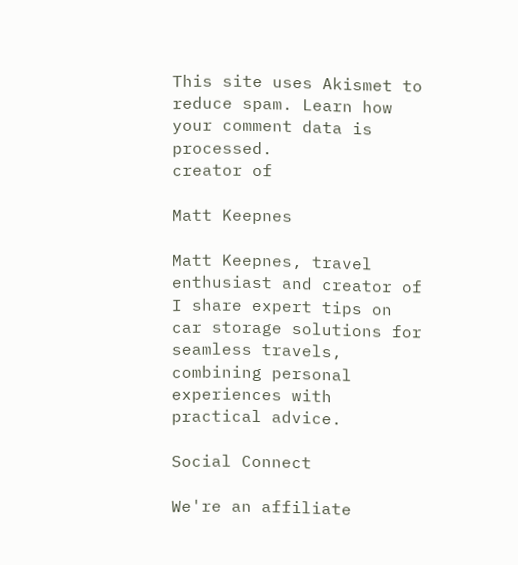This site uses Akismet to reduce spam. Learn how your comment data is processed.
creator of

Matt Keepnes

Matt Keepnes, travel enthusiast and creator of I share expert tips on car storage solutions for seamless travels, combining personal experiences with practical advice.

Social Connect

We're an affiliate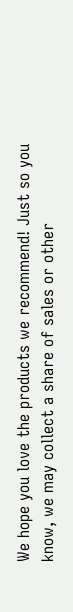We hope you love the products we recommend! Just so you know, we may collect a share of sales or other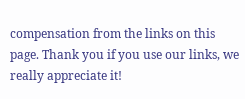compensation from the links on this page. Thank you if you use our links, we really appreciate it!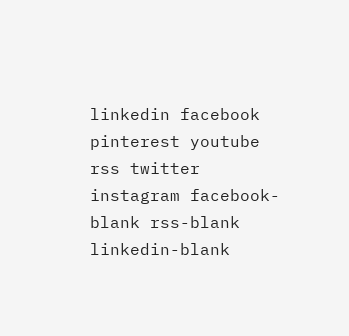linkedin facebook pinterest youtube rss twitter instagram facebook-blank rss-blank linkedin-blank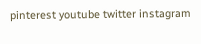pinterest youtube twitter instagram